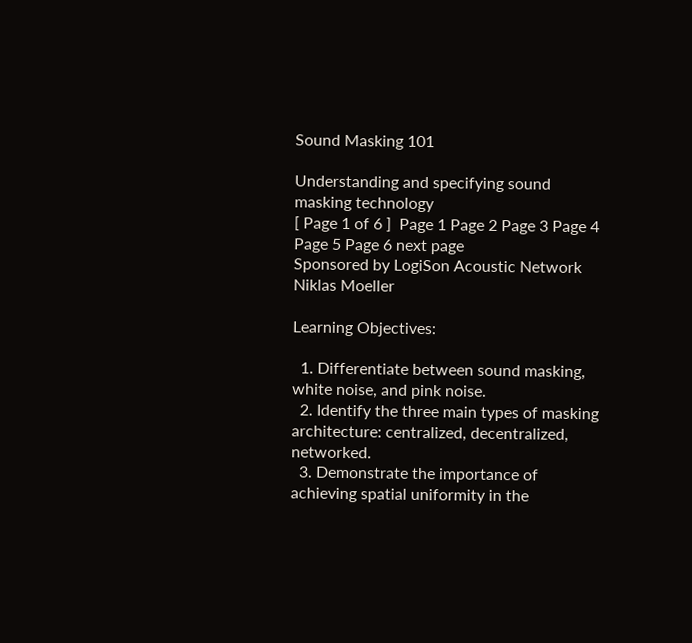Sound Masking 101

Understanding and specifying sound masking technology
[ Page 1 of 6 ]  Page 1 Page 2 Page 3 Page 4 Page 5 Page 6 next page
Sponsored by LogiSon Acoustic Network
Niklas Moeller

Learning Objectives:

  1. Differentiate between sound masking, white noise, and pink noise.
  2. Identify the three main types of masking architecture: centralized, decentralized, networked.
  3. Demonstrate the importance of achieving spatial uniformity in the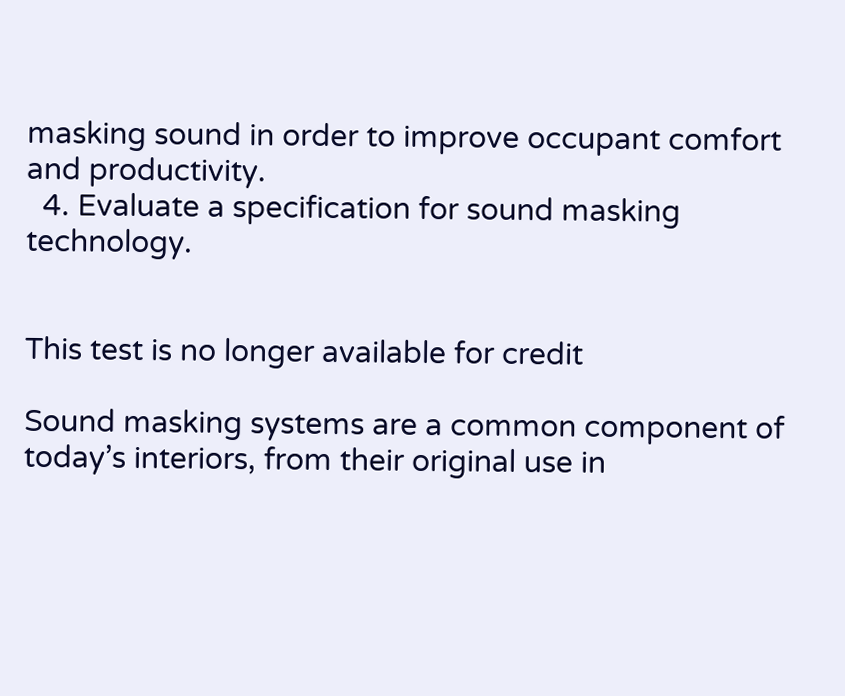masking sound in order to improve occupant comfort and productivity.
  4. Evaluate a specification for sound masking technology.


This test is no longer available for credit

Sound masking systems are a common component of today’s interiors, from their original use in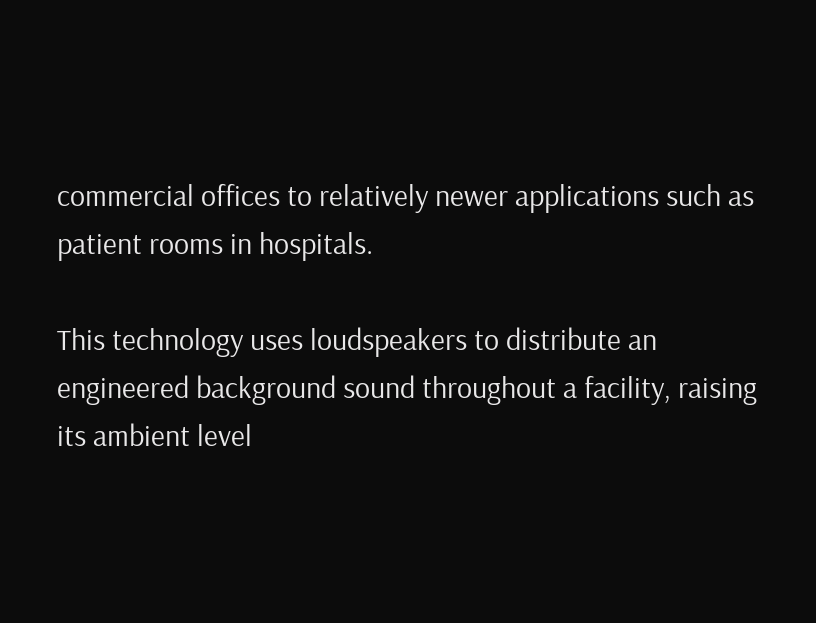commercial offices to relatively newer applications such as patient rooms in hospitals.

This technology uses loudspeakers to distribute an engineered background sound throughout a facility, raising its ambient level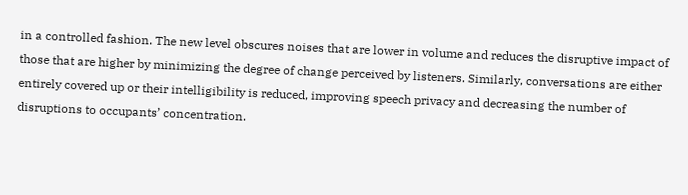in a controlled fashion. The new level obscures noises that are lower in volume and reduces the disruptive impact of those that are higher by minimizing the degree of change perceived by listeners. Similarly, conversations are either entirely covered up or their intelligibility is reduced, improving speech privacy and decreasing the number of disruptions to occupants’ concentration.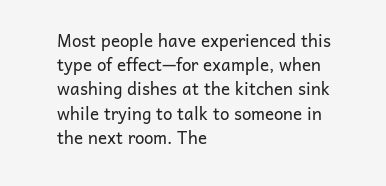Most people have experienced this type of effect—for example, when washing dishes at the kitchen sink while trying to talk to someone in the next room. The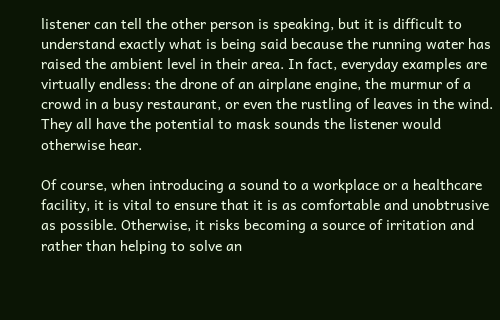listener can tell the other person is speaking, but it is difficult to understand exactly what is being said because the running water has raised the ambient level in their area. In fact, everyday examples are virtually endless: the drone of an airplane engine, the murmur of a crowd in a busy restaurant, or even the rustling of leaves in the wind. They all have the potential to mask sounds the listener would otherwise hear.

Of course, when introducing a sound to a workplace or a healthcare facility, it is vital to ensure that it is as comfortable and unobtrusive as possible. Otherwise, it risks becoming a source of irritation and rather than helping to solve an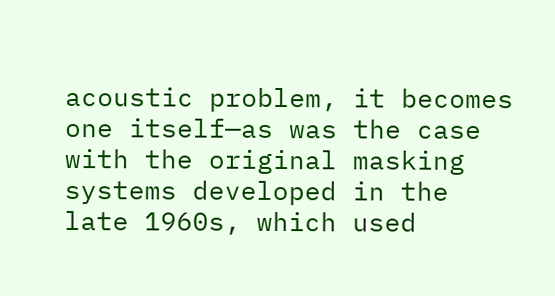acoustic problem, it becomes one itself—as was the case with the original masking systems developed in the late 1960s, which used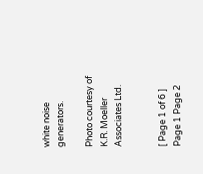white noise generators.

Photo courtesy of K.R. Moeller Associates Ltd.


[ Page 1 of 6 ]  Page 1 Page 2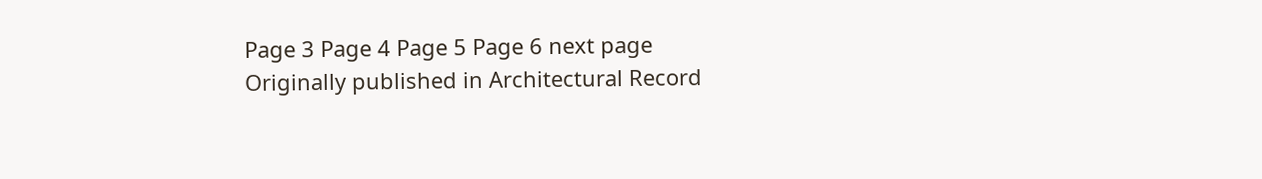Page 3 Page 4 Page 5 Page 6 next page
Originally published in Architectural Record